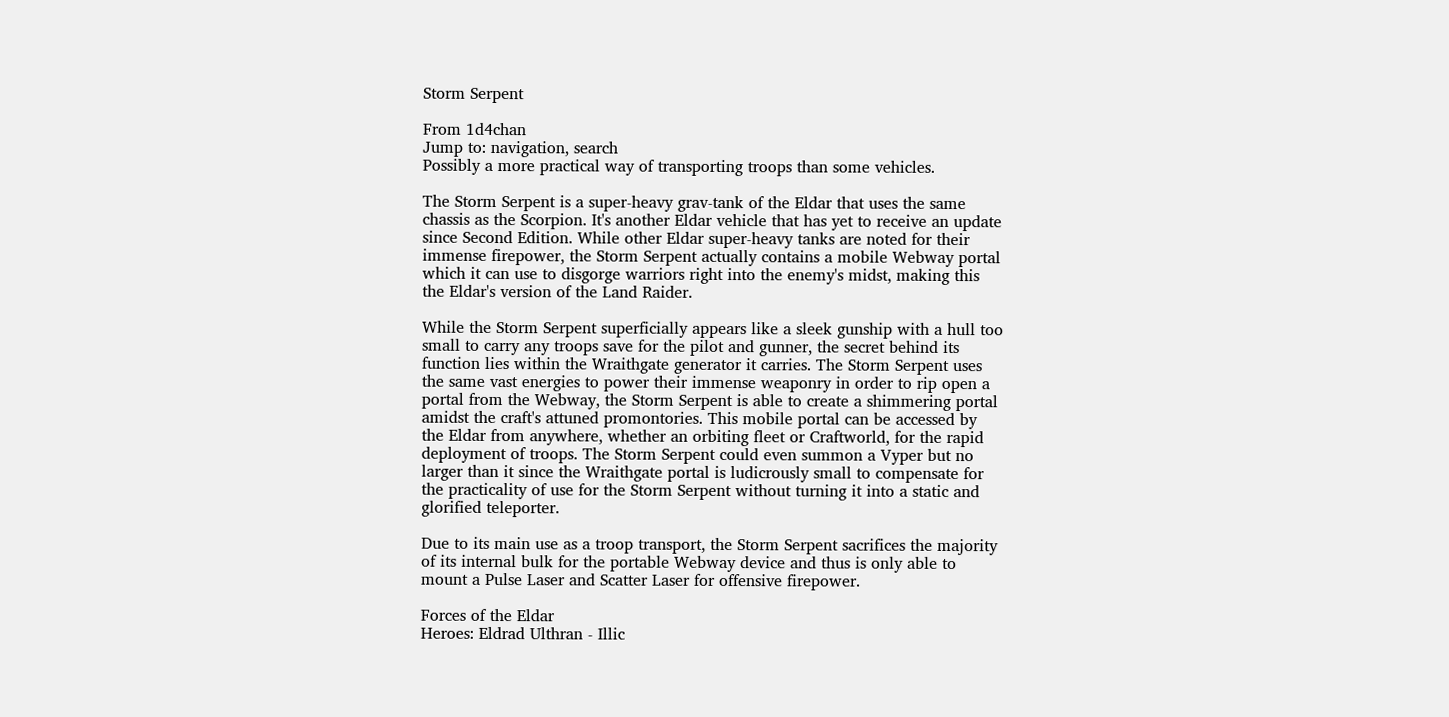Storm Serpent

From 1d4chan
Jump to: navigation, search
Possibly a more practical way of transporting troops than some vehicles.

The Storm Serpent is a super-heavy grav-tank of the Eldar that uses the same chassis as the Scorpion. It's another Eldar vehicle that has yet to receive an update since Second Edition. While other Eldar super-heavy tanks are noted for their immense firepower, the Storm Serpent actually contains a mobile Webway portal which it can use to disgorge warriors right into the enemy's midst, making this the Eldar's version of the Land Raider.

While the Storm Serpent superficially appears like a sleek gunship with a hull too small to carry any troops save for the pilot and gunner, the secret behind its function lies within the Wraithgate generator it carries. The Storm Serpent uses the same vast energies to power their immense weaponry in order to rip open a portal from the Webway, the Storm Serpent is able to create a shimmering portal amidst the craft's attuned promontories. This mobile portal can be accessed by the Eldar from anywhere, whether an orbiting fleet or Craftworld, for the rapid deployment of troops. The Storm Serpent could even summon a Vyper but no larger than it since the Wraithgate portal is ludicrously small to compensate for the practicality of use for the Storm Serpent without turning it into a static and glorified teleporter.

Due to its main use as a troop transport, the Storm Serpent sacrifices the majority of its internal bulk for the portable Webway device and thus is only able to mount a Pulse Laser and Scatter Laser for offensive firepower.

Forces of the Eldar
Heroes: Eldrad Ulthran - Illic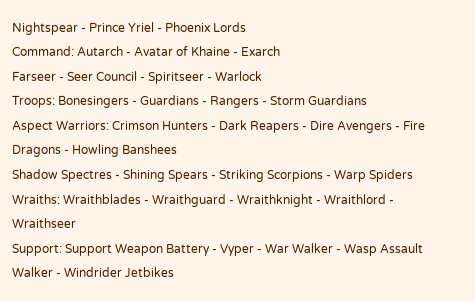Nightspear - Prince Yriel - Phoenix Lords
Command: Autarch - Avatar of Khaine - Exarch
Farseer - Seer Council - Spiritseer - Warlock
Troops: Bonesingers - Guardians - Rangers - Storm Guardians
Aspect Warriors: Crimson Hunters - Dark Reapers - Dire Avengers - Fire Dragons - Howling Banshees
Shadow Spectres - Shining Spears - Striking Scorpions - Warp Spiders
Wraiths: Wraithblades - Wraithguard - Wraithknight - Wraithlord - Wraithseer
Support: Support Weapon Battery - Vyper - War Walker - Wasp Assault Walker - Windrider Jetbikes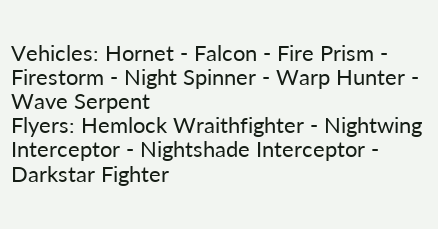Vehicles: Hornet - Falcon - Fire Prism - Firestorm - Night Spinner - Warp Hunter - Wave Serpent
Flyers: Hemlock Wraithfighter - Nightwing Interceptor - Nightshade Interceptor - Darkstar Fighter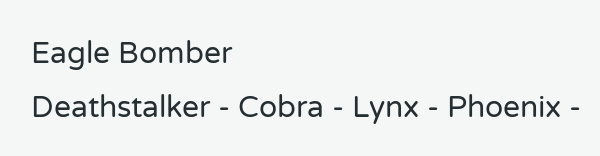Eagle Bomber
Deathstalker - Cobra - Lynx - Phoenix -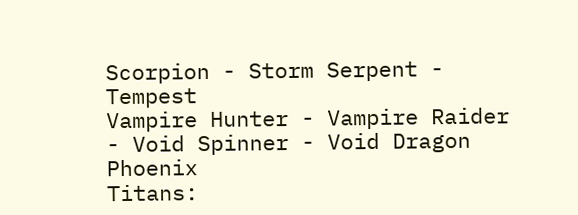Scorpion - Storm Serpent - Tempest
Vampire Hunter - Vampire Raider - Void Spinner - Void Dragon Phoenix
Titans: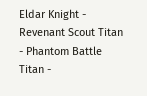Eldar Knight - Revenant Scout Titan - Phantom Battle Titan -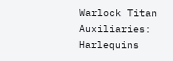Warlock Titan
Auxiliaries: Harlequins